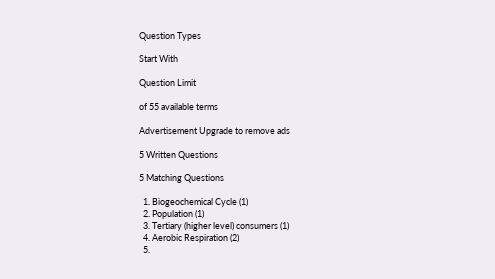Question Types

Start With

Question Limit

of 55 available terms

Advertisement Upgrade to remove ads

5 Written Questions

5 Matching Questions

  1. Biogeochemical Cycle (1)
  2. Population (1)
  3. Tertiary (higher level) consumers (1)
  4. Aerobic Respiration (2)
  5.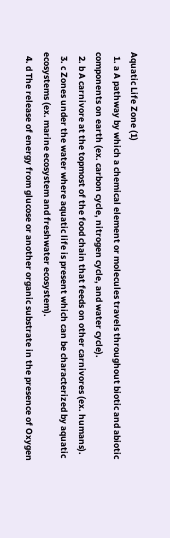Aquatic Life Zone (1)
  1. a A pathway by which a chemical element or molecules travels throughout biotic and abiotic components on earth (ex. carbon cycle, nitrogen cycle, and water cycle).
  2. b A carnivore at the topmost of the food chain that feeds on other carnivores (ex. humans).
  3. c Zones under the water where aquatic life is present which can be characterized by aquatic ecosystems (ex. marine ecosystem and freshwater ecosystem).
  4. d The release of energy from glucose or another organic substrate in the presence of Oxygen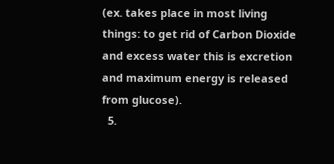(ex. takes place in most living things: to get rid of Carbon Dioxide and excess water this is excretion and maximum energy is released from glucose).
  5.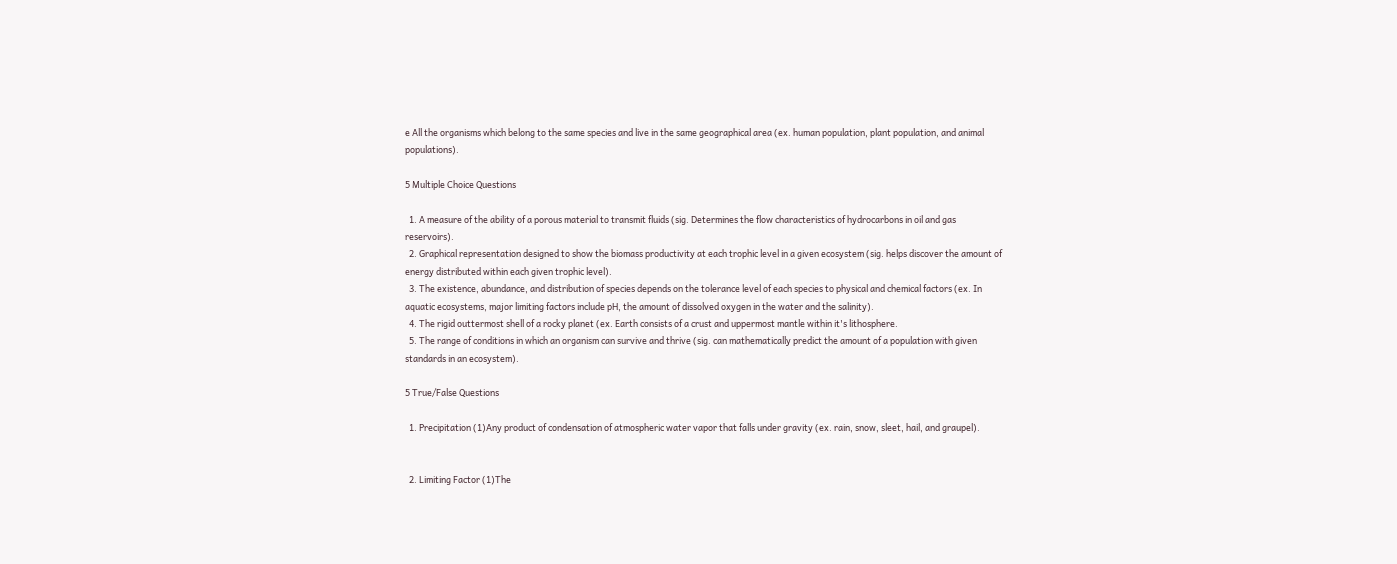e All the organisms which belong to the same species and live in the same geographical area (ex. human population, plant population, and animal populations).

5 Multiple Choice Questions

  1. A measure of the ability of a porous material to transmit fluids (sig. Determines the flow characteristics of hydrocarbons in oil and gas reservoirs).
  2. Graphical representation designed to show the biomass productivity at each trophic level in a given ecosystem (sig. helps discover the amount of energy distributed within each given trophic level).
  3. The existence, abundance, and distribution of species depends on the tolerance level of each species to physical and chemical factors (ex. In aquatic ecosystems, major limiting factors include pH, the amount of dissolved oxygen in the water and the salinity).
  4. The rigid outtermost shell of a rocky planet (ex. Earth consists of a crust and uppermost mantle within it's lithosphere.
  5. The range of conditions in which an organism can survive and thrive (sig. can mathematically predict the amount of a population with given standards in an ecosystem).

5 True/False Questions

  1. Precipitation (1)Any product of condensation of atmospheric water vapor that falls under gravity (ex. rain, snow, sleet, hail, and graupel).


  2. Limiting Factor (1)The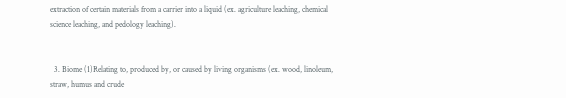extraction of certain materials from a carrier into a liquid (ex. agriculture leaching, chemical science leaching, and pedology leaching).


  3. Biome (1)Relating to, produced by, or caused by living organisms (ex. wood, linoleum, straw, humus and crude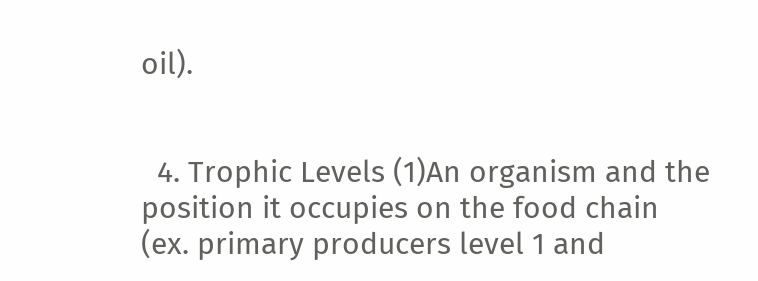oil).


  4. Trophic Levels (1)An organism and the position it occupies on the food chain (ex. primary producers level 1 and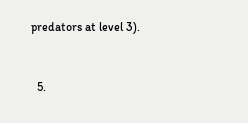predators at level 3).


  5.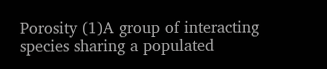Porosity (1)A group of interacting species sharing a populated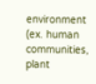environment (ex. human communities, plant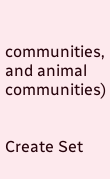communities, and animal communities)


Create Set